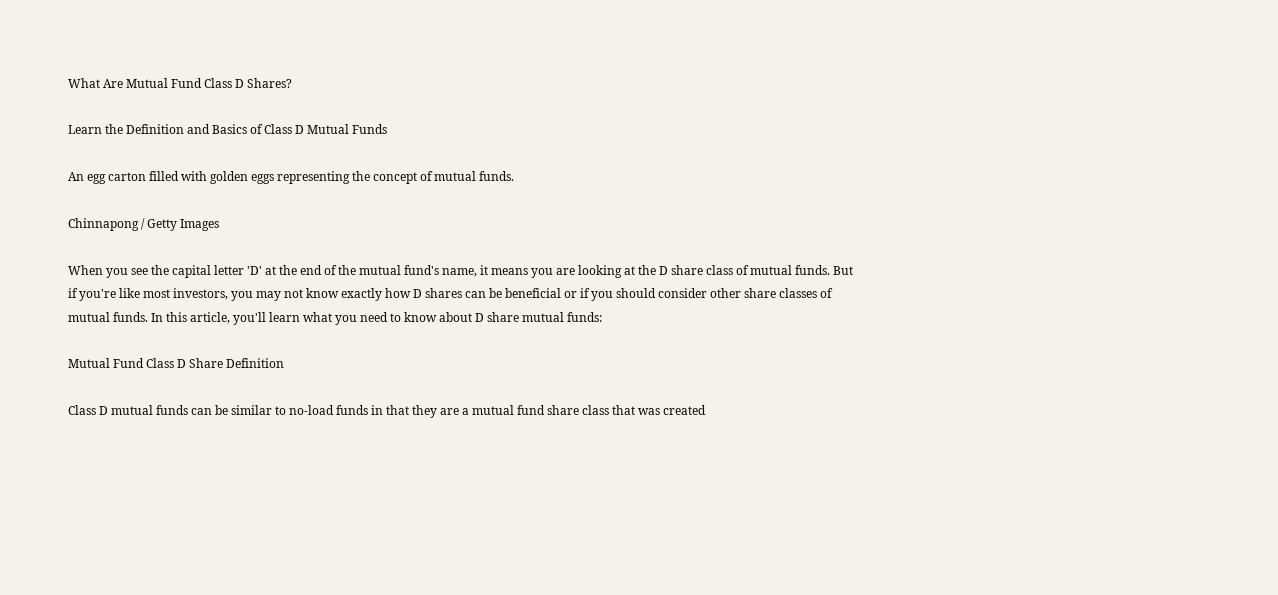What Are Mutual Fund Class D Shares?

Learn the Definition and Basics of Class D Mutual Funds

An egg carton filled with golden eggs representing the concept of mutual funds.

Chinnapong / Getty Images

When you see the capital letter 'D' at the end of the mutual fund's name, it means you are looking at the D share class of mutual funds. But if you're like most investors, you may not know exactly how D shares can be beneficial or if you should consider other share classes of mutual funds. In this article, you'll learn what you need to know about D share mutual funds:

Mutual Fund Class D Share Definition

Class D mutual funds can be similar to no-load funds in that they are a mutual fund share class that was created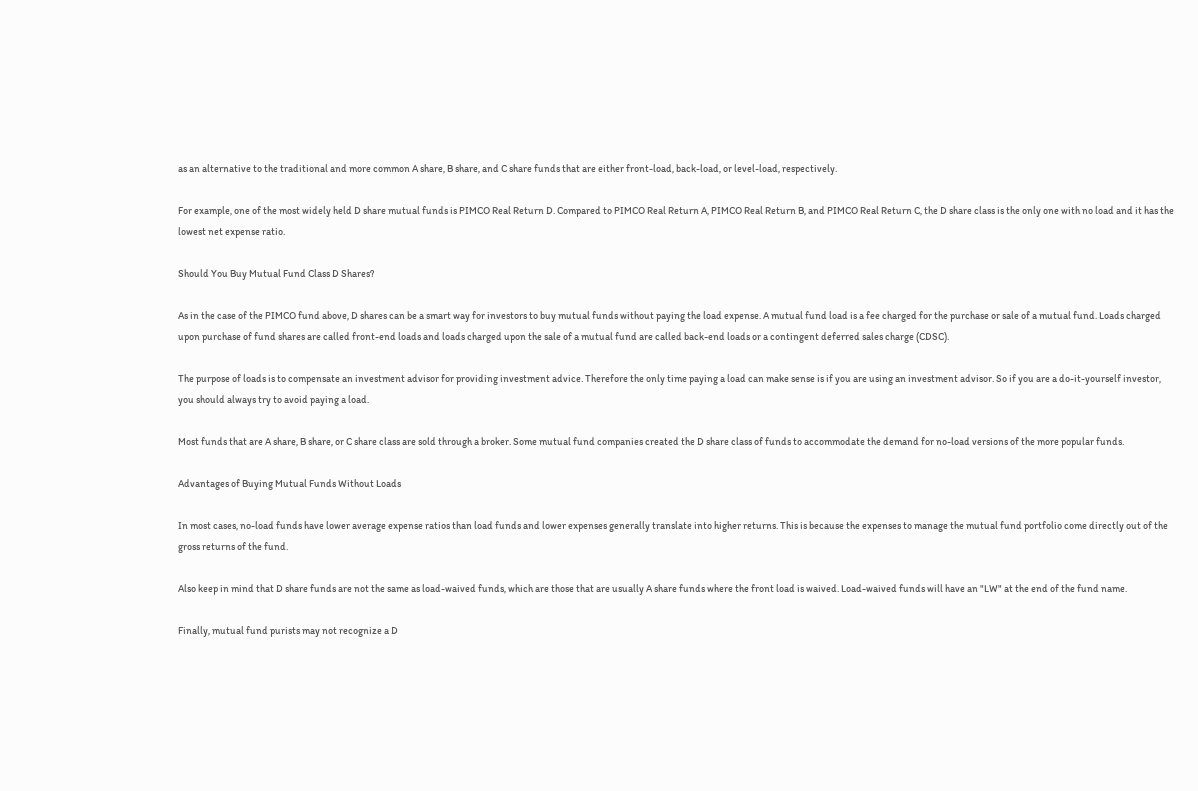as an alternative to the traditional and more common A share, B share, and C share funds that are either front-load, back-load, or level-load, respectively.

For example, one of the most widely held D share mutual funds is PIMCO Real Return D. Compared to PIMCO Real Return A, PIMCO Real Return B, and PIMCO Real Return C, the D share class is the only one with no load and it has the lowest net expense ratio.

Should You Buy Mutual Fund Class D Shares?

As in the case of the PIMCO fund above, D shares can be a smart way for investors to buy mutual funds without paying the load expense. A mutual fund load is a fee charged for the purchase or sale of a mutual fund. Loads charged upon purchase of fund shares are called front-end loads and loads charged upon the sale of a mutual fund are called back-end loads or a contingent deferred sales charge (CDSC).

The purpose of loads is to compensate an investment advisor for providing investment advice. Therefore the only time paying a load can make sense is if you are using an investment advisor. So if you are a do-it-yourself investor, you should always try to avoid paying a load.

Most funds that are A share, B share, or C share class are sold through a broker. Some mutual fund companies created the D share class of funds to accommodate the demand for no-load versions of the more popular funds.

Advantages of Buying Mutual Funds Without Loads

In most cases, no-load funds have lower average expense ratios than load funds and lower expenses generally translate into higher returns. This is because the expenses to manage the mutual fund portfolio come directly out of the gross returns of the fund.

Also keep in mind that D share funds are not the same as load-waived funds, which are those that are usually A share funds where the front load is waived. Load-waived funds will have an "LW" at the end of the fund name.

Finally, mutual fund purists may not recognize a D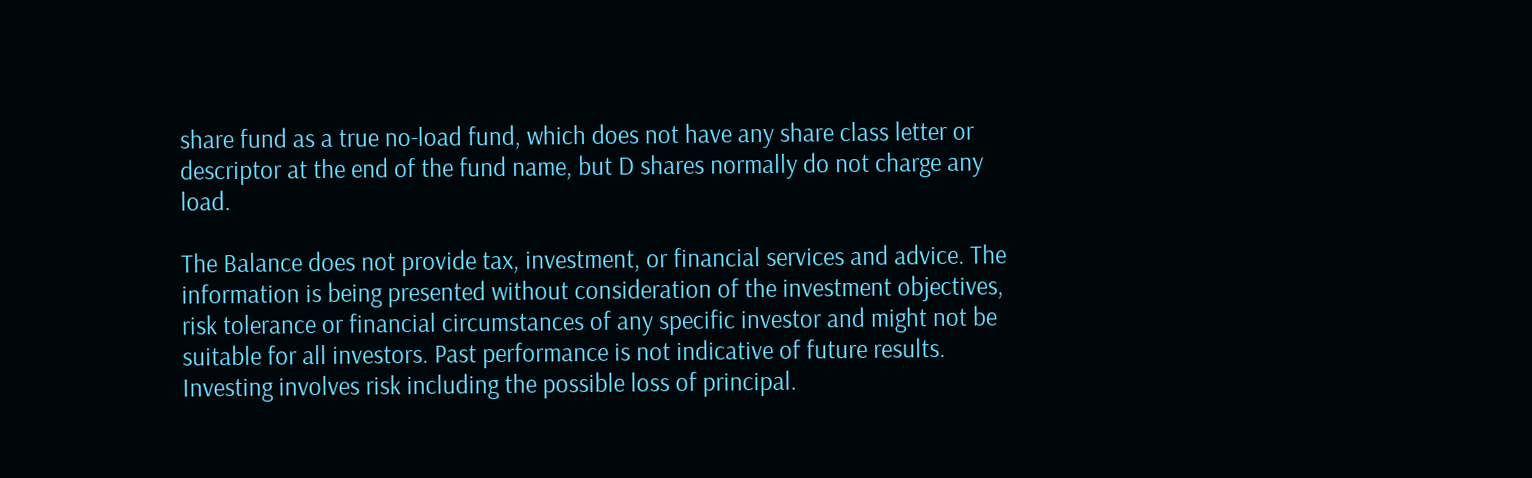share fund as a true no-load fund, which does not have any share class letter or descriptor at the end of the fund name, but D shares normally do not charge any load.

The Balance does not provide tax, investment, or financial services and advice. The information is being presented without consideration of the investment objectives, risk tolerance or financial circumstances of any specific investor and might not be suitable for all investors. Past performance is not indicative of future results. Investing involves risk including the possible loss of principal.